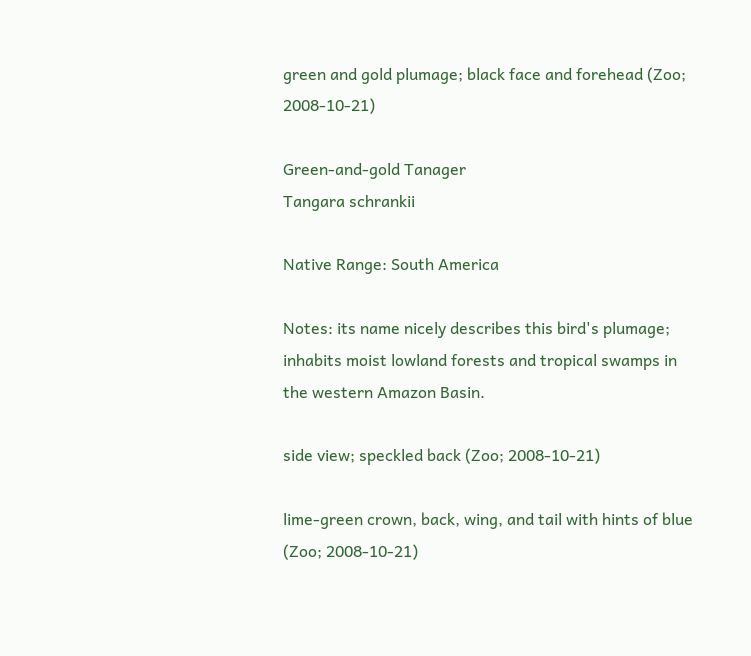green and gold plumage; black face and forehead (Zoo; 2008-10-21)

Green-and-gold Tanager
Tangara schrankii

Native Range: South America

Notes: its name nicely describes this bird's plumage; inhabits moist lowland forests and tropical swamps in the western Amazon Basin.

side view; speckled back (Zoo; 2008-10-21)

lime-green crown, back, wing, and tail with hints of blue (Zoo; 2008-10-21)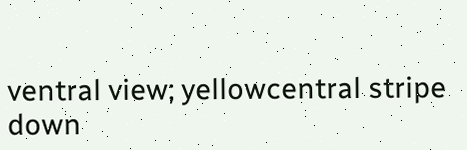ventral view; yellowcentral stripe down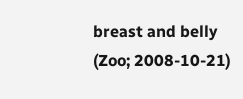breast and belly (Zoo; 2008-10-21)